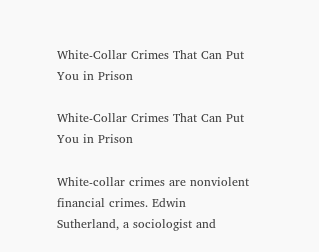White-Collar Crimes That Can Put You in Prison

White-Collar Crimes That Can Put You in Prison

White-collar crimes are nonviolent financial crimes. Edwin Sutherland, a sociologist and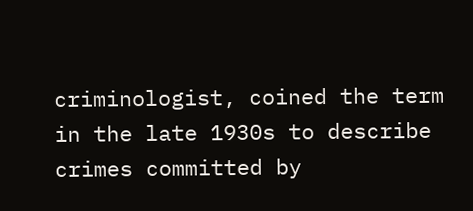criminologist, coined the term in the late 1930s to describe crimes committed by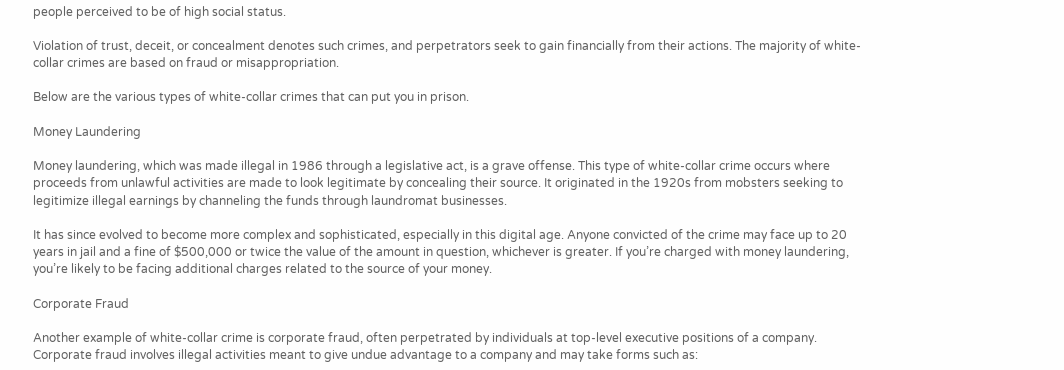people perceived to be of high social status.

Violation of trust, deceit, or concealment denotes such crimes, and perpetrators seek to gain financially from their actions. The majority of white-collar crimes are based on fraud or misappropriation.

Below are the various types of white-collar crimes that can put you in prison.

Money Laundering

Money laundering, which was made illegal in 1986 through a legislative act, is a grave offense. This type of white-collar crime occurs where proceeds from unlawful activities are made to look legitimate by concealing their source. It originated in the 1920s from mobsters seeking to legitimize illegal earnings by channeling the funds through laundromat businesses.

It has since evolved to become more complex and sophisticated, especially in this digital age. Anyone convicted of the crime may face up to 20 years in jail and a fine of $500,000 or twice the value of the amount in question, whichever is greater. If you’re charged with money laundering, you’re likely to be facing additional charges related to the source of your money.

Corporate Fraud

Another example of white-collar crime is corporate fraud, often perpetrated by individuals at top-level executive positions of a company. Corporate fraud involves illegal activities meant to give undue advantage to a company and may take forms such as: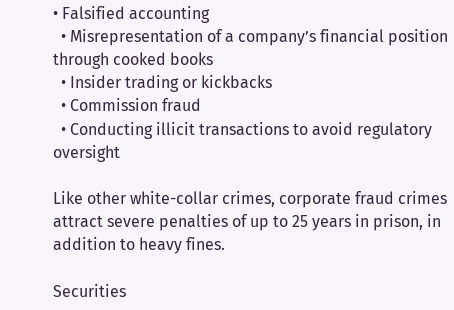• Falsified accounting
  • Misrepresentation of a company’s financial position through cooked books
  • Insider trading or kickbacks
  • Commission fraud
  • Conducting illicit transactions to avoid regulatory oversight

Like other white-collar crimes, corporate fraud crimes attract severe penalties of up to 25 years in prison, in addition to heavy fines.

Securities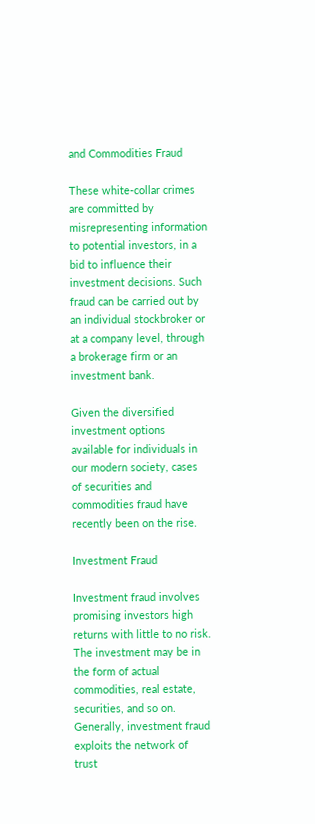and Commodities Fraud

These white-collar crimes are committed by misrepresenting information to potential investors, in a bid to influence their investment decisions. Such fraud can be carried out by an individual stockbroker or at a company level, through a brokerage firm or an investment bank.

Given the diversified investment options available for individuals in our modern society, cases of securities and commodities fraud have recently been on the rise.

Investment Fraud

Investment fraud involves promising investors high returns with little to no risk. The investment may be in the form of actual commodities, real estate, securities, and so on. Generally, investment fraud exploits the network of trust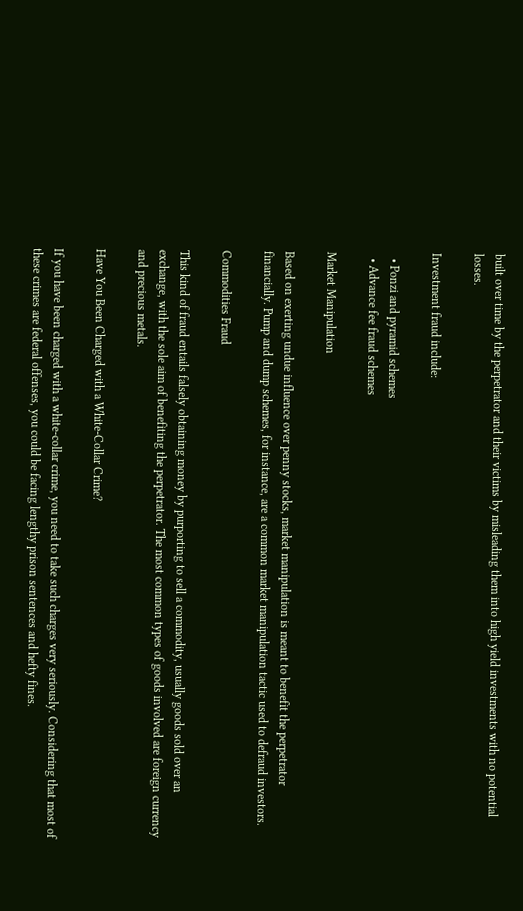built over time by the perpetrator and their victims by misleading them into high yield investments with no potential losses.

Investment fraud include:

  • Ponzi and pyramid schemes
  • Advance fee fraud schemes

Market Manipulation

Based on exerting undue influence over penny stocks, market manipulation is meant to benefit the perpetrator financially. Pump and dump schemes, for instance, are a common market manipulation tactic used to defraud investors.

Commodities Fraud

This kind of fraud entails falsely obtaining money by purporting to sell a commodity, usually goods sold over an exchange, with the sole aim of benefiting the perpetrator. The most common types of goods involved are foreign currency and precious metals.

Have You Been Charged with a White-Collar Crime?

If you have been charged with a white-collar crime, you need to take such charges very seriously. Considering that most of these crimes are federal offenses, you could be facing lengthy prison sentences and hefty fines.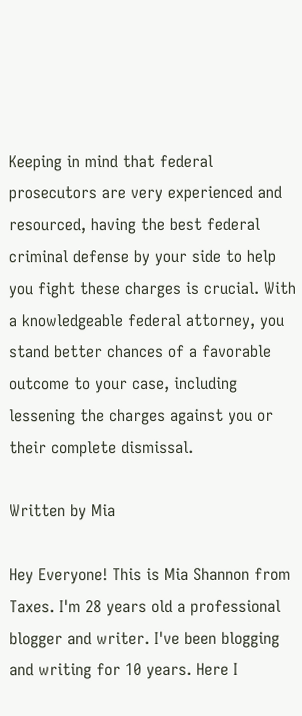Keeping in mind that federal prosecutors are very experienced and resourced, having the best federal criminal defense by your side to help you fight these charges is crucial. With a knowledgeable federal attorney, you stand better chances of a favorable outcome to your case, including lessening the charges against you or their complete dismissal.

Written by Mia

Hey Everyone! This is Mia Shannon from Taxes. I'm 28 years old a professional blogger and writer. I've been blogging and writing for 10 years. Here I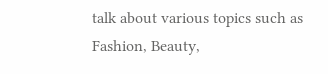talk about various topics such as Fashion, Beauty,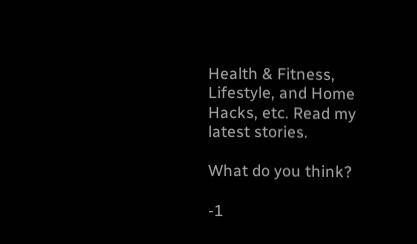Health & Fitness, Lifestyle, and Home Hacks, etc. Read my latest stories.

What do you think?

-1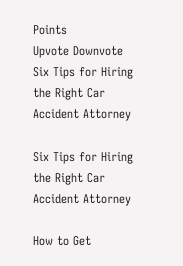Points
Upvote Downvote
Six Tips for Hiring the Right Car Accident Attorney

Six Tips for Hiring the Right Car Accident Attorney

How to Get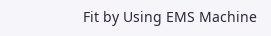Fit by Using EMS Machine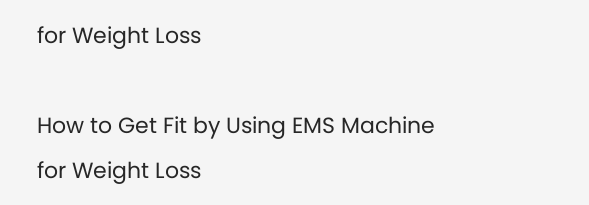for Weight Loss

How to Get Fit by Using EMS Machine for Weight Loss